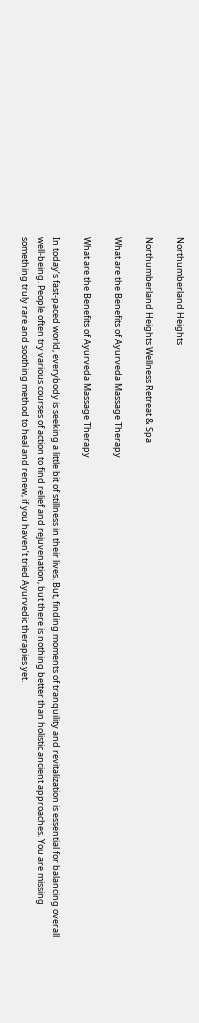Northumberland Heights

Northumberland Heights Wellness Retreat & Spa

What are the Benefits of Ayurveda Massage Therapy

What are the Benefits of Ayurveda Massage Therapy

In today’s fast-paced world, everybody is seeking a little bit of stillness in their lives. But, finding moments of tranquility and revitalization is essential for balancing overall well-being. People often try various courses of action to find relief and rejuvenation, but there is nothing better than holistic ancient approaches. You are missing something truly rare and soothing method to heal and renew, if you haven’t tried Ayurvedic therapies yet.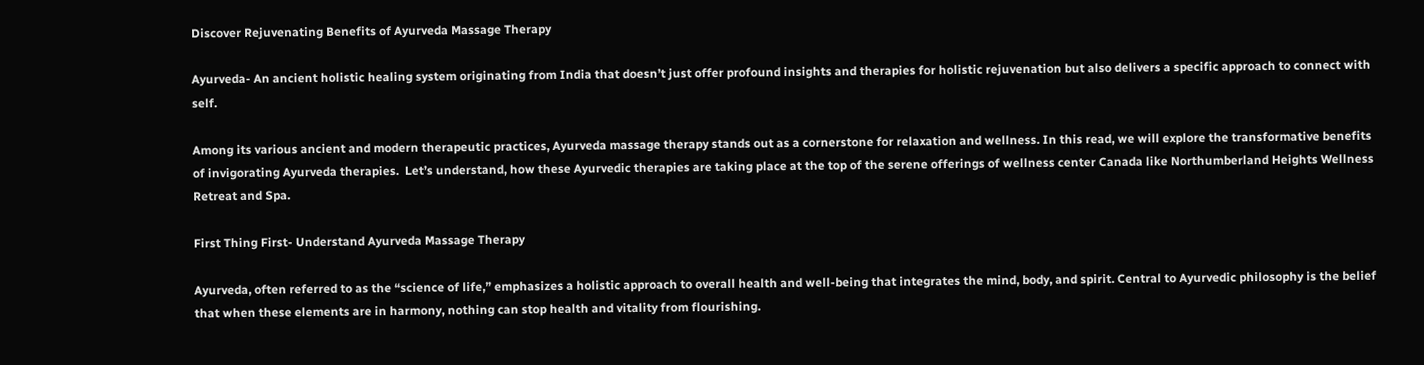Discover Rejuvenating Benefits of Ayurveda Massage Therapy

Ayurveda- An ancient holistic healing system originating from India that doesn’t just offer profound insights and therapies for holistic rejuvenation but also delivers a specific approach to connect with self.

Among its various ancient and modern therapeutic practices, Ayurveda massage therapy stands out as a cornerstone for relaxation and wellness. In this read, we will explore the transformative benefits of invigorating Ayurveda therapies.  Let’s understand, how these Ayurvedic therapies are taking place at the top of the serene offerings of wellness center Canada like Northumberland Heights Wellness Retreat and Spa.

First Thing First- Understand Ayurveda Massage Therapy

Ayurveda, often referred to as the “science of life,” emphasizes a holistic approach to overall health and well-being that integrates the mind, body, and spirit. Central to Ayurvedic philosophy is the belief that when these elements are in harmony, nothing can stop health and vitality from flourishing.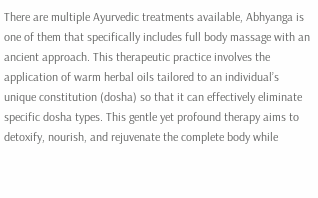There are multiple Ayurvedic treatments available, Abhyanga is one of them that specifically includes full body massage with an ancient approach. This therapeutic practice involves the application of warm herbal oils tailored to an individual’s unique constitution (dosha) so that it can effectively eliminate specific dosha types. This gentle yet profound therapy aims to detoxify, nourish, and rejuvenate the complete body while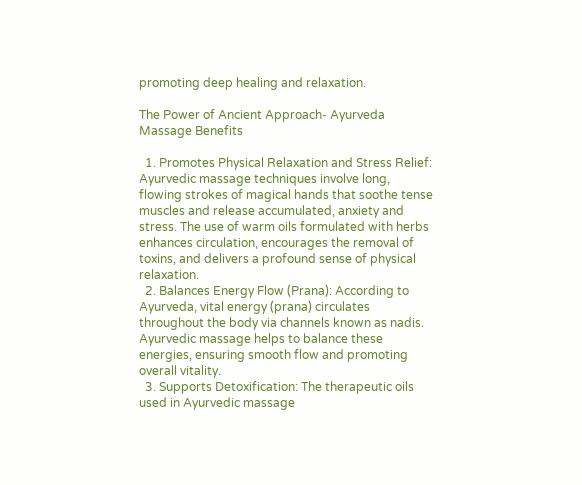promoting deep healing and relaxation.

The Power of Ancient Approach- Ayurveda Massage Benefits

  1. Promotes Physical Relaxation and Stress Relief: Ayurvedic massage techniques involve long, flowing strokes of magical hands that soothe tense muscles and release accumulated, anxiety and stress. The use of warm oils formulated with herbs enhances circulation, encourages the removal of toxins, and delivers a profound sense of physical relaxation.
  2. Balances Energy Flow (Prana): According to Ayurveda, vital energy (prana) circulates throughout the body via channels known as nadis. Ayurvedic massage helps to balance these energies, ensuring smooth flow and promoting overall vitality.
  3. Supports Detoxification: The therapeutic oils used in Ayurvedic massage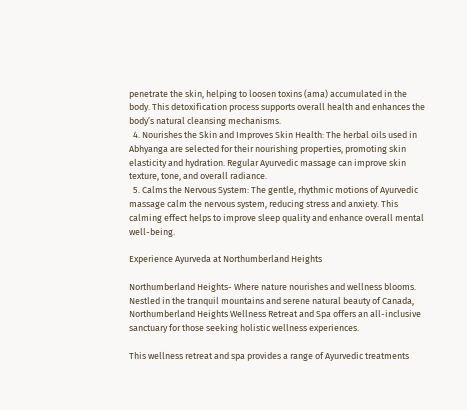penetrate the skin, helping to loosen toxins (ama) accumulated in the body. This detoxification process supports overall health and enhances the body’s natural cleansing mechanisms.
  4. Nourishes the Skin and Improves Skin Health: The herbal oils used in Abhyanga are selected for their nourishing properties, promoting skin elasticity and hydration. Regular Ayurvedic massage can improve skin texture, tone, and overall radiance.
  5. Calms the Nervous System: The gentle, rhythmic motions of Ayurvedic massage calm the nervous system, reducing stress and anxiety. This calming effect helps to improve sleep quality and enhance overall mental well-being.

Experience Ayurveda at Northumberland Heights

Northumberland Heights- Where nature nourishes and wellness blooms. Nestled in the tranquil mountains and serene natural beauty of Canada, Northumberland Heights Wellness Retreat and Spa offers an all-inclusive sanctuary for those seeking holistic wellness experiences.

This wellness retreat and spa provides a range of Ayurvedic treatments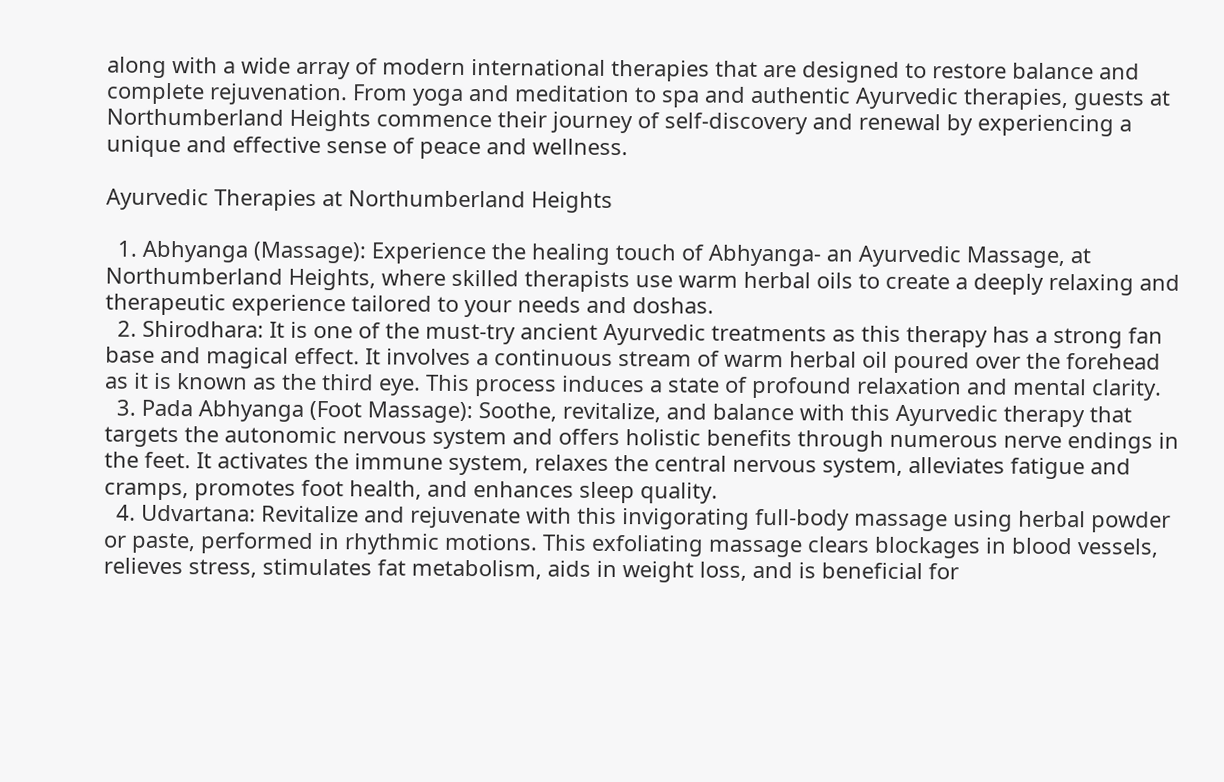along with a wide array of modern international therapies that are designed to restore balance and complete rejuvenation. From yoga and meditation to spa and authentic Ayurvedic therapies, guests at Northumberland Heights commence their journey of self-discovery and renewal by experiencing a unique and effective sense of peace and wellness.

Ayurvedic Therapies at Northumberland Heights

  1. Abhyanga (Massage): Experience the healing touch of Abhyanga- an Ayurvedic Massage, at Northumberland Heights, where skilled therapists use warm herbal oils to create a deeply relaxing and therapeutic experience tailored to your needs and doshas.
  2. Shirodhara: It is one of the must-try ancient Ayurvedic treatments as this therapy has a strong fan base and magical effect. It involves a continuous stream of warm herbal oil poured over the forehead as it is known as the third eye. This process induces a state of profound relaxation and mental clarity.
  3. Pada Abhyanga (Foot Massage): Soothe, revitalize, and balance with this Ayurvedic therapy that targets the autonomic nervous system and offers holistic benefits through numerous nerve endings in the feet. It activates the immune system, relaxes the central nervous system, alleviates fatigue and cramps, promotes foot health, and enhances sleep quality.
  4. Udvartana: Revitalize and rejuvenate with this invigorating full-body massage using herbal powder or paste, performed in rhythmic motions. This exfoliating massage clears blockages in blood vessels, relieves stress, stimulates fat metabolism, aids in weight loss, and is beneficial for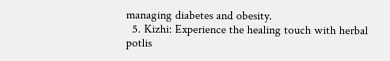managing diabetes and obesity.
  5. Kizhi: Experience the healing touch with herbal potlis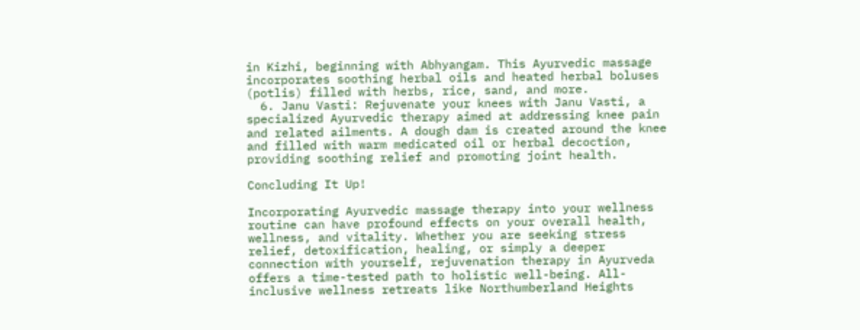in Kizhi, beginning with Abhyangam. This Ayurvedic massage incorporates soothing herbal oils and heated herbal boluses (potlis) filled with herbs, rice, sand, and more.
  6. Janu Vasti: Rejuvenate your knees with Janu Vasti, a specialized Ayurvedic therapy aimed at addressing knee pain and related ailments. A dough dam is created around the knee and filled with warm medicated oil or herbal decoction, providing soothing relief and promoting joint health.

Concluding It Up!

Incorporating Ayurvedic massage therapy into your wellness routine can have profound effects on your overall health, wellness, and vitality. Whether you are seeking stress relief, detoxification, healing, or simply a deeper connection with yourself, rejuvenation therapy in Ayurveda offers a time-tested path to holistic well-being. All-inclusive wellness retreats like Northumberland Heights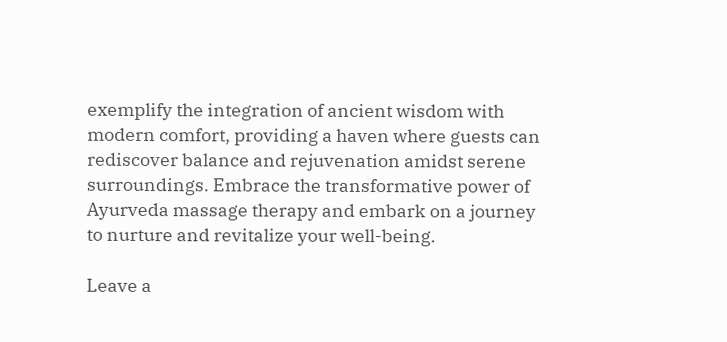exemplify the integration of ancient wisdom with modern comfort, providing a haven where guests can rediscover balance and rejuvenation amidst serene surroundings. Embrace the transformative power of Ayurveda massage therapy and embark on a journey to nurture and revitalize your well-being.

Leave a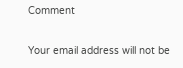Comment

Your email address will not be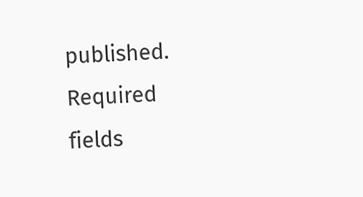published. Required fields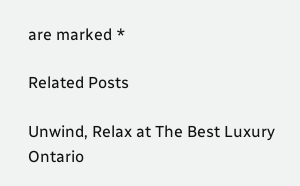are marked *

Related Posts

Unwind, Relax at The Best Luxury Ontario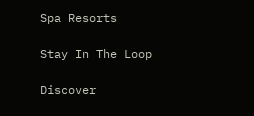Spa Resorts

Stay In The Loop

Discover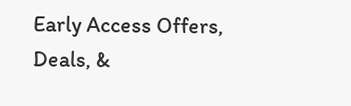Early Access Offers, Deals, &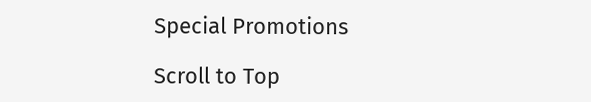Special Promotions

Scroll to Top